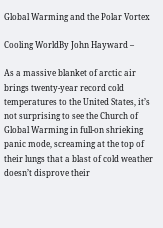Global Warming and the Polar Vortex

Cooling WorldBy John Hayward –

As a massive blanket of arctic air brings twenty-year record cold temperatures to the United States, it’s not surprising to see the Church of Global Warming in full-on shrieking panic mode, screaming at the top of their lungs that a blast of cold weather doesn’t disprove their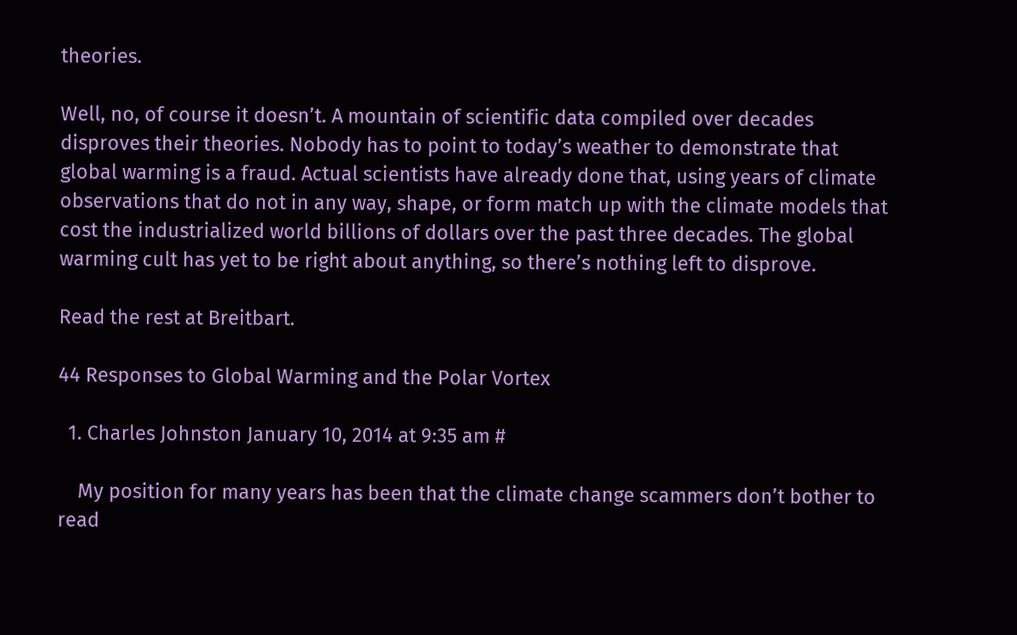theories.

Well, no, of course it doesn’t. A mountain of scientific data compiled over decades disproves their theories. Nobody has to point to today’s weather to demonstrate that global warming is a fraud. Actual scientists have already done that, using years of climate observations that do not in any way, shape, or form match up with the climate models that cost the industrialized world billions of dollars over the past three decades. The global warming cult has yet to be right about anything, so there’s nothing left to disprove.

Read the rest at Breitbart.

44 Responses to Global Warming and the Polar Vortex

  1. Charles Johnston January 10, 2014 at 9:35 am #

    My position for many years has been that the climate change scammers don’t bother to read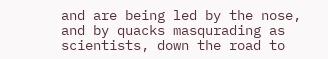and are being led by the nose, and by quacks masqurading as scientists, down the road to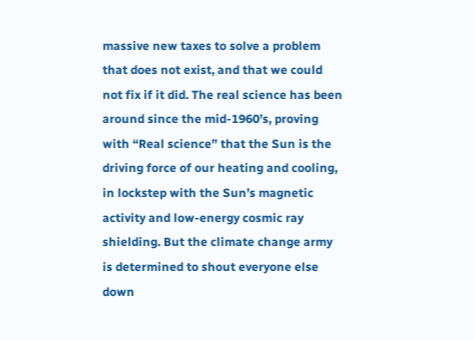massive new taxes to solve a problem that does not exist, and that we could not fix if it did. The real science has been around since the mid-1960’s, proving with “Real science” that the Sun is the driving force of our heating and cooling, in lockstep with the Sun’s magnetic activity and low-energy cosmic ray shielding. But the climate change army is determined to shout everyone else down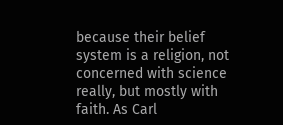because their belief system is a religion, not concerned with science really, but mostly with faith. As Carl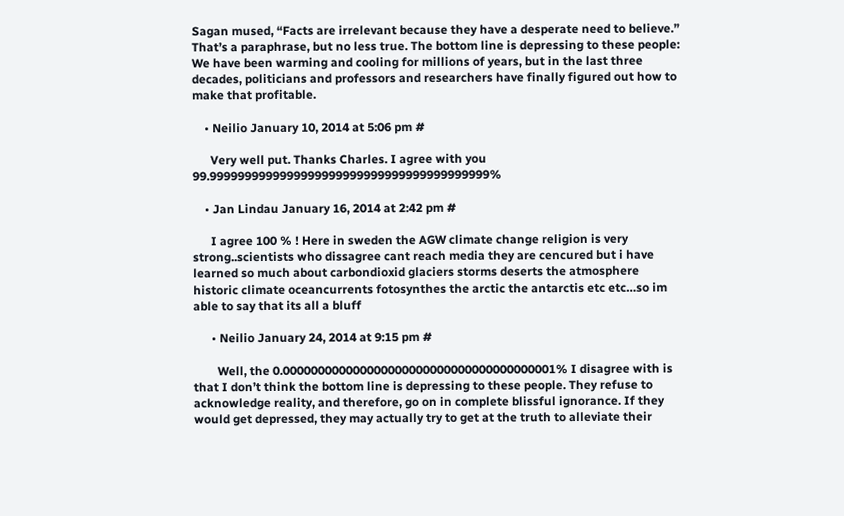Sagan mused, “Facts are irrelevant because they have a desperate need to believe.” That’s a paraphrase, but no less true. The bottom line is depressing to these people: We have been warming and cooling for millions of years, but in the last three decades, politicians and professors and researchers have finally figured out how to make that profitable.

    • Neilio January 10, 2014 at 5:06 pm #

      Very well put. Thanks Charles. I agree with you 99.9999999999999999999999999999999999999999%

    • Jan Lindau January 16, 2014 at 2:42 pm #

      I agree 100 % ! Here in sweden the AGW climate change religion is very strong..scientists who dissagree cant reach media they are cencured but i have learned so much about carbondioxid glaciers storms deserts the atmosphere historic climate oceancurrents fotosynthes the arctic the antarctis etc etc…so im able to say that its all a bluff

      • Neilio January 24, 2014 at 9:15 pm #

        Well, the 0.000000000000000000000000000000000000001% I disagree with is that I don’t think the bottom line is depressing to these people. They refuse to acknowledge reality, and therefore, go on in complete blissful ignorance. If they would get depressed, they may actually try to get at the truth to alleviate their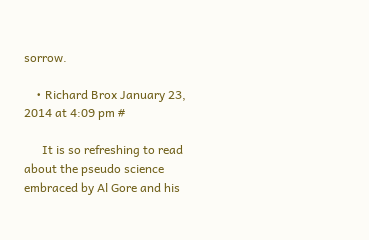sorrow.

    • Richard Brox January 23, 2014 at 4:09 pm #

      It is so refreshing to read about the pseudo science embraced by Al Gore and his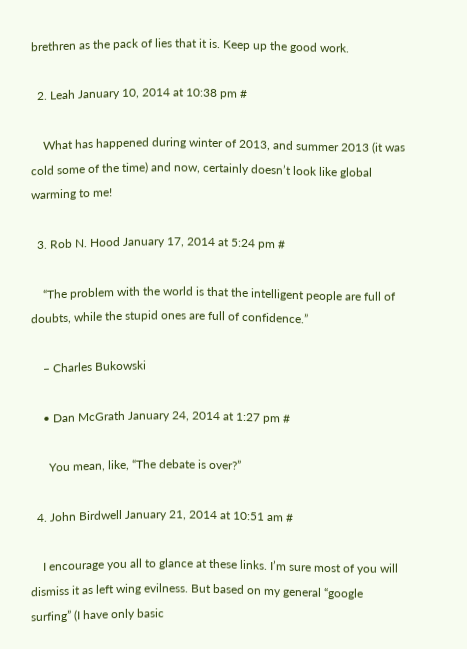brethren as the pack of lies that it is. Keep up the good work.

  2. Leah January 10, 2014 at 10:38 pm #

    What has happened during winter of 2013, and summer 2013 (it was cold some of the time) and now, certainly doesn’t look like global warming to me!

  3. Rob N. Hood January 17, 2014 at 5:24 pm #

    “The problem with the world is that the intelligent people are full of doubts, while the stupid ones are full of confidence.”

    – Charles Bukowski

    • Dan McGrath January 24, 2014 at 1:27 pm #

      You mean, like, “The debate is over?”

  4. John Birdwell January 21, 2014 at 10:51 am #

    I encourage you all to glance at these links. I’m sure most of you will dismiss it as left wing evilness. But based on my general “google surfing” (I have only basic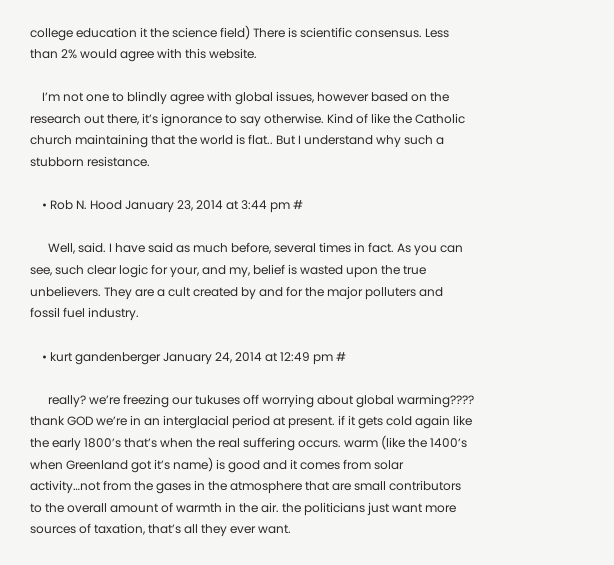college education it the science field) There is scientific consensus. Less than 2% would agree with this website.

    I’m not one to blindly agree with global issues, however based on the research out there, it’s ignorance to say otherwise. Kind of like the Catholic church maintaining that the world is flat.. But I understand why such a stubborn resistance.

    • Rob N. Hood January 23, 2014 at 3:44 pm #

      Well, said. I have said as much before, several times in fact. As you can see, such clear logic for your, and my, belief is wasted upon the true unbelievers. They are a cult created by and for the major polluters and fossil fuel industry.

    • kurt gandenberger January 24, 2014 at 12:49 pm #

      really? we’re freezing our tukuses off worrying about global warming???? thank GOD we’re in an interglacial period at present. if it gets cold again like the early 1800’s that’s when the real suffering occurs. warm (like the 1400’s when Greenland got it’s name) is good and it comes from solar activity…not from the gases in the atmosphere that are small contributors to the overall amount of warmth in the air. the politicians just want more sources of taxation, that’s all they ever want.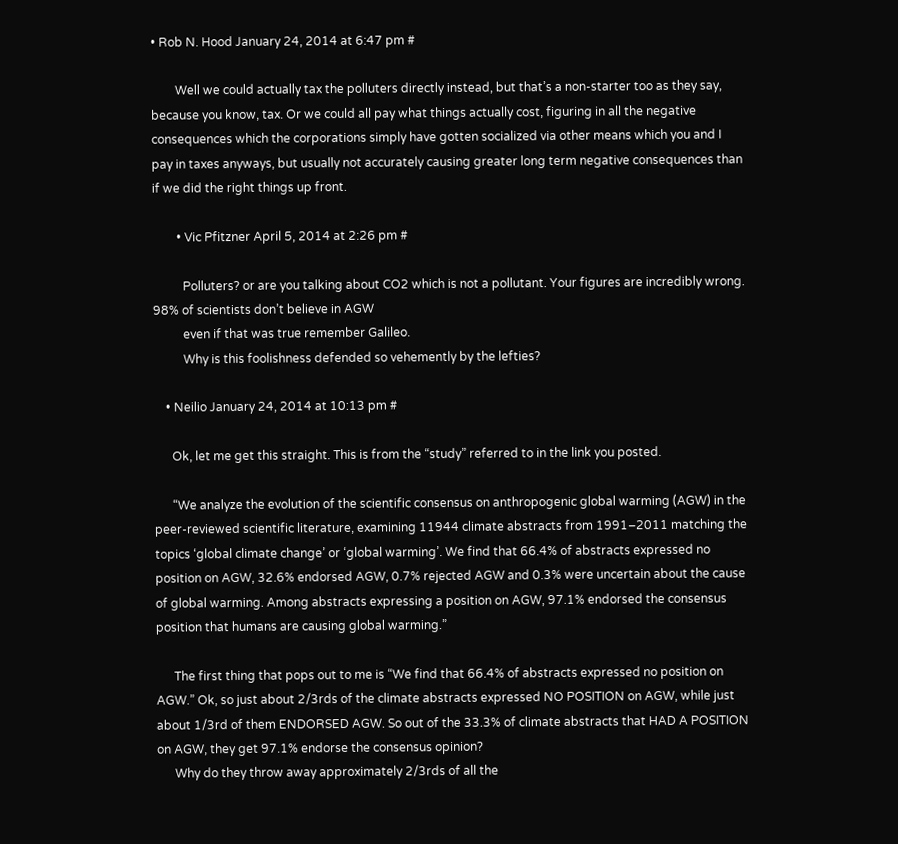• Rob N. Hood January 24, 2014 at 6:47 pm #

        Well we could actually tax the polluters directly instead, but that’s a non-starter too as they say, because you know, tax. Or we could all pay what things actually cost, figuring in all the negative consequences which the corporations simply have gotten socialized via other means which you and I pay in taxes anyways, but usually not accurately causing greater long term negative consequences than if we did the right things up front.

        • Vic Pfitzner April 5, 2014 at 2:26 pm #

          Polluters? or are you talking about CO2 which is not a pollutant. Your figures are incredibly wrong. 98% of scientists don’t believe in AGW
          even if that was true remember Galileo.
          Why is this foolishness defended so vehemently by the lefties?

    • Neilio January 24, 2014 at 10:13 pm #

      Ok, let me get this straight. This is from the “study” referred to in the link you posted.

      “We analyze the evolution of the scientific consensus on anthropogenic global warming (AGW) in the peer-reviewed scientific literature, examining 11944 climate abstracts from 1991–2011 matching the topics ‘global climate change’ or ‘global warming’. We find that 66.4% of abstracts expressed no position on AGW, 32.6% endorsed AGW, 0.7% rejected AGW and 0.3% were uncertain about the cause of global warming. Among abstracts expressing a position on AGW, 97.1% endorsed the consensus position that humans are causing global warming.”

      The first thing that pops out to me is “We find that 66.4% of abstracts expressed no position on AGW.” Ok, so just about 2/3rds of the climate abstracts expressed NO POSITION on AGW, while just about 1/3rd of them ENDORSED AGW. So out of the 33.3% of climate abstracts that HAD A POSITION on AGW, they get 97.1% endorse the consensus opinion?
      Why do they throw away approximately 2/3rds of all the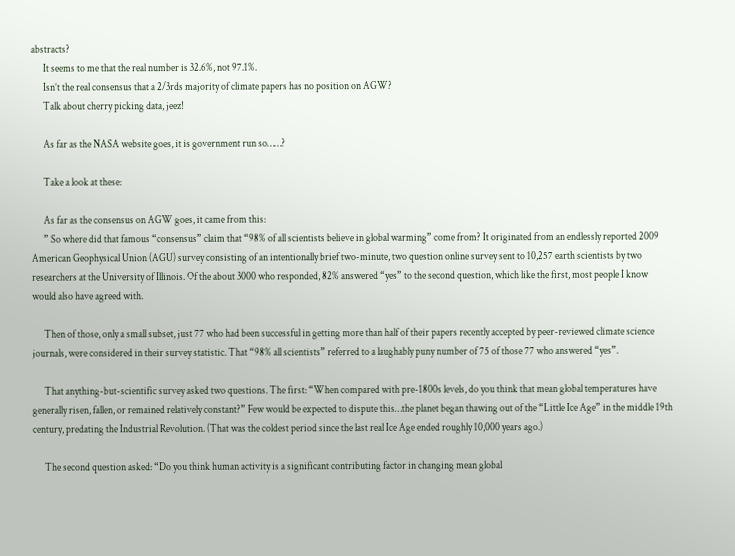abstracts?
      It seems to me that the real number is 32.6%, not 97.1%.
      Isn’t the real consensus that a 2/3rds majority of climate papers has no position on AGW?
      Talk about cherry picking data, jeez!

      As far as the NASA website goes, it is government run so……?

      Take a look at these:

      As far as the consensus on AGW goes, it came from this:
      ” So where did that famous “consensus” claim that “98% of all scientists believe in global warming” come from? It originated from an endlessly reported 2009 American Geophysical Union (AGU) survey consisting of an intentionally brief two-minute, two question online survey sent to 10,257 earth scientists by two researchers at the University of Illinois. Of the about 3000 who responded, 82% answered “yes” to the second question, which like the first, most people I know would also have agreed with.

      Then of those, only a small subset, just 77 who had been successful in getting more than half of their papers recently accepted by peer-reviewed climate science journals, were considered in their survey statistic. That “98% all scientists” referred to a laughably puny number of 75 of those 77 who answered “yes”.

      That anything-but-scientific survey asked two questions. The first: “When compared with pre-1800s levels, do you think that mean global temperatures have generally risen, fallen, or remained relatively constant?” Few would be expected to dispute this…the planet began thawing out of the “Little Ice Age” in the middle 19th century, predating the Industrial Revolution. (That was the coldest period since the last real Ice Age ended roughly 10,000 years ago.)

      The second question asked: “Do you think human activity is a significant contributing factor in changing mean global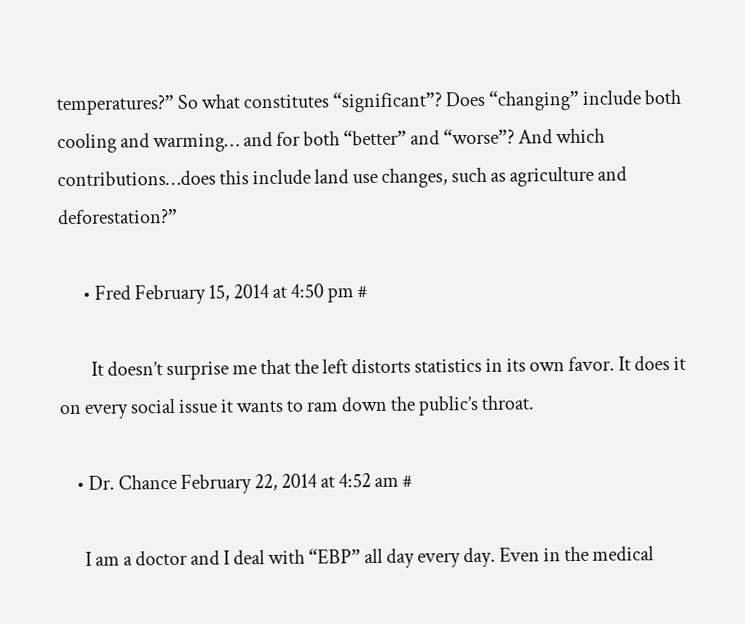temperatures?” So what constitutes “significant”? Does “changing” include both cooling and warming… and for both “better” and “worse”? And which contributions…does this include land use changes, such as agriculture and deforestation?”

      • Fred February 15, 2014 at 4:50 pm #

        It doesn’t surprise me that the left distorts statistics in its own favor. It does it on every social issue it wants to ram down the public’s throat.

    • Dr. Chance February 22, 2014 at 4:52 am #

      I am a doctor and I deal with “EBP” all day every day. Even in the medical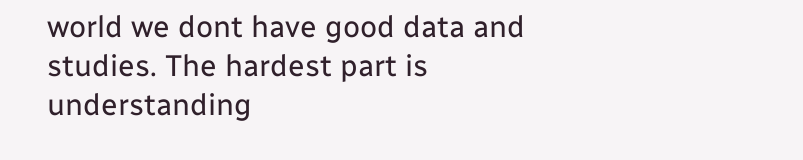world we dont have good data and studies. The hardest part is understanding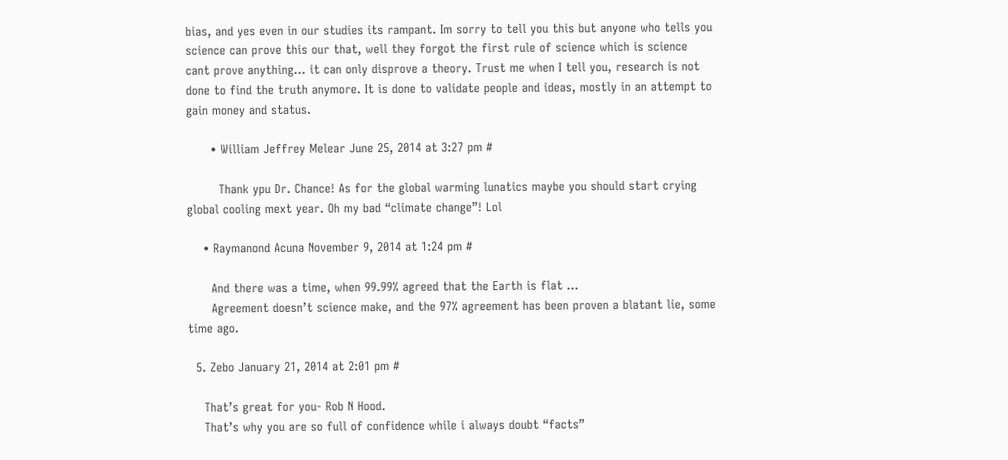bias, and yes even in our studies its rampant. Im sorry to tell you this but anyone who tells you science can prove this our that, well they forgot the first rule of science which is science cant prove anything… it can only disprove a theory. Trust me when I tell you, research is not done to find the truth anymore. It is done to validate people and ideas, mostly in an attempt to gain money and status.

      • William Jeffrey Melear June 25, 2014 at 3:27 pm #

        Thank ypu Dr. Chance! As for the global warming lunatics maybe you should start crying global cooling mext year. Oh my bad “climate change”! Lol

    • Raymanond Acuna November 9, 2014 at 1:24 pm #

      And there was a time, when 99.99% agreed that the Earth is flat …
      Agreement doesn’t science make, and the 97% agreement has been proven a blatant lie, some time ago.

  5. Zebo January 21, 2014 at 2:01 pm #

    That’s great for you- Rob N Hood.
    That’s why you are so full of confidence while i always doubt “facts”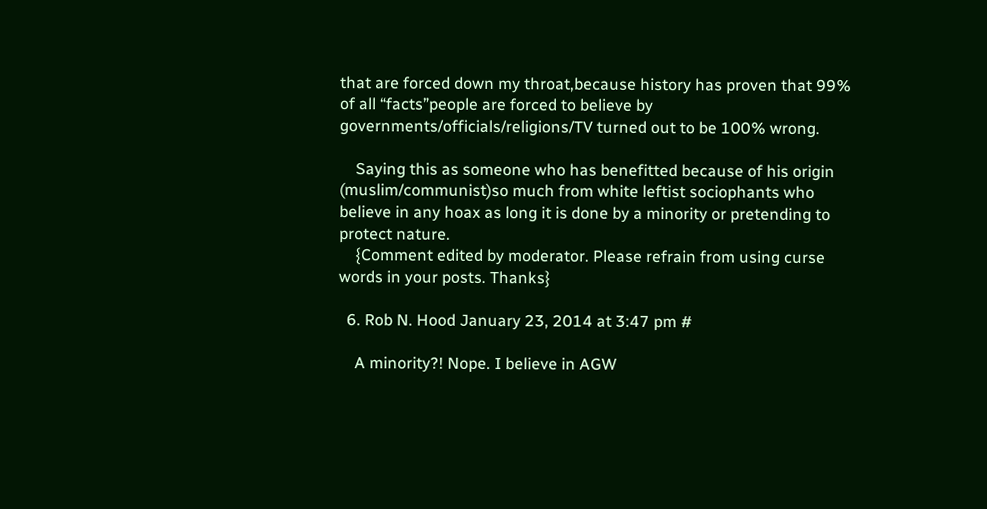that are forced down my throat,because history has proven that 99% of all “facts”people are forced to believe by governments/officials/religions/TV turned out to be 100% wrong.

    Saying this as someone who has benefitted because of his origin (muslim/communist)so much from white leftist sociophants who believe in any hoax as long it is done by a minority or pretending to protect nature.
    {Comment edited by moderator. Please refrain from using curse words in your posts. Thanks}

  6. Rob N. Hood January 23, 2014 at 3:47 pm #

    A minority?! Nope. I believe in AGW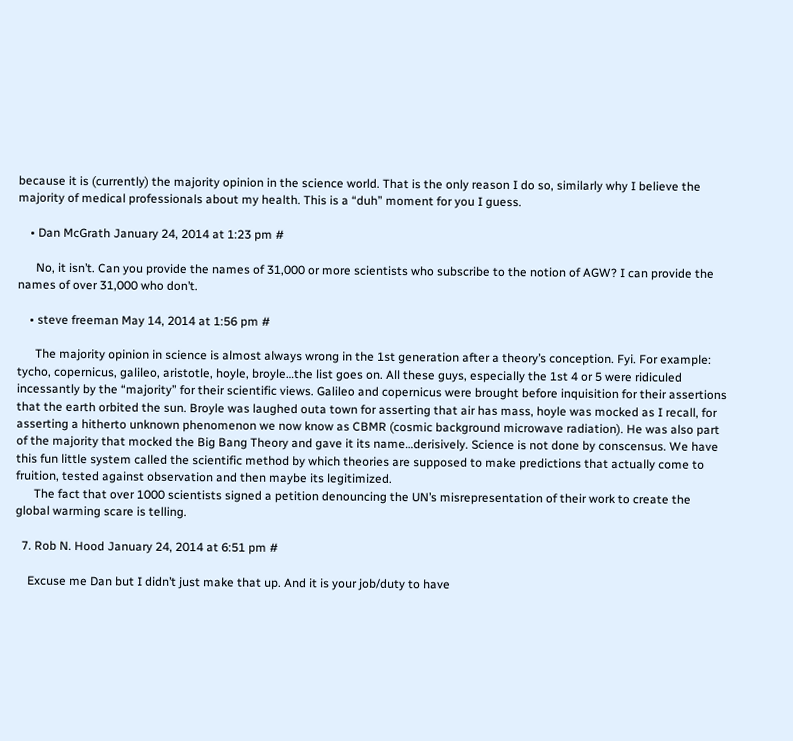because it is (currently) the majority opinion in the science world. That is the only reason I do so, similarly why I believe the majority of medical professionals about my health. This is a “duh” moment for you I guess.

    • Dan McGrath January 24, 2014 at 1:23 pm #

      No, it isn’t. Can you provide the names of 31,000 or more scientists who subscribe to the notion of AGW? I can provide the names of over 31,000 who don’t.

    • steve freeman May 14, 2014 at 1:56 pm #

      The majority opinion in science is almost always wrong in the 1st generation after a theory’s conception. Fyi. For example: tycho, copernicus, galileo, aristotle, hoyle, broyle…the list goes on. All these guys, especially the 1st 4 or 5 were ridiculed incessantly by the “majority” for their scientific views. Galileo and copernicus were brought before inquisition for their assertions that the earth orbited the sun. Broyle was laughed outa town for asserting that air has mass, hoyle was mocked as I recall, for asserting a hitherto unknown phenomenon we now know as CBMR (cosmic background microwave radiation). He was also part of the majority that mocked the Big Bang Theory and gave it its name…derisively. Science is not done by conscensus. We have this fun little system called the scientific method by which theories are supposed to make predictions that actually come to fruition, tested against observation and then maybe its legitimized.
      The fact that over 1000 scientists signed a petition denouncing the UN’s misrepresentation of their work to create the global warming scare is telling.

  7. Rob N. Hood January 24, 2014 at 6:51 pm #

    Excuse me Dan but I didn’t just make that up. And it is your job/duty to have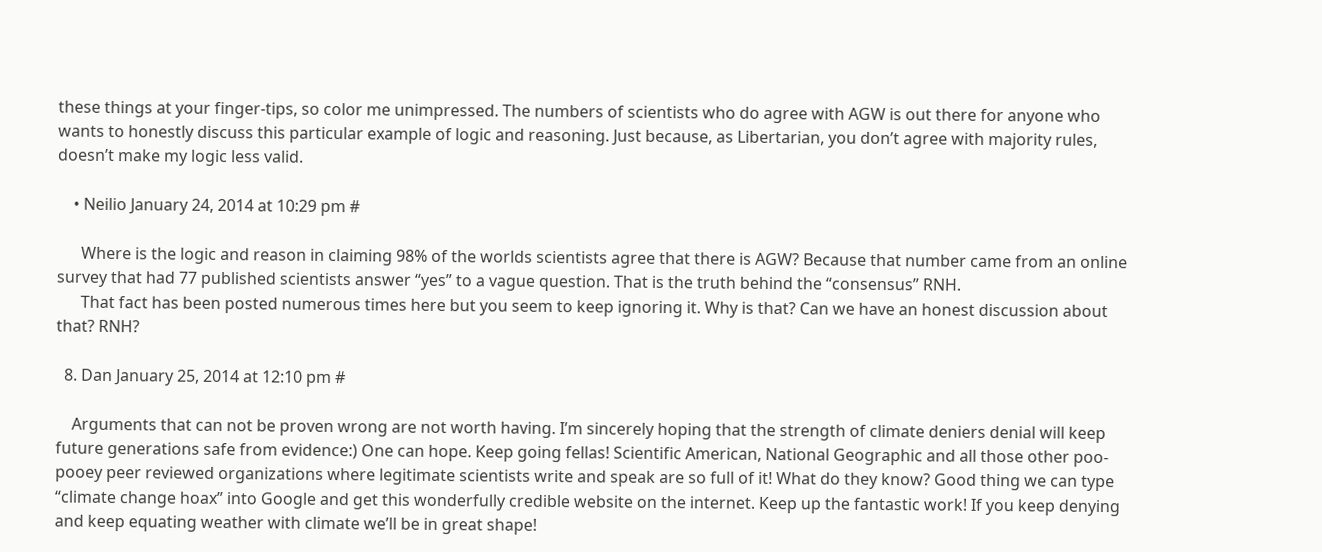these things at your finger-tips, so color me unimpressed. The numbers of scientists who do agree with AGW is out there for anyone who wants to honestly discuss this particular example of logic and reasoning. Just because, as Libertarian, you don’t agree with majority rules, doesn’t make my logic less valid.

    • Neilio January 24, 2014 at 10:29 pm #

      Where is the logic and reason in claiming 98% of the worlds scientists agree that there is AGW? Because that number came from an online survey that had 77 published scientists answer “yes” to a vague question. That is the truth behind the “consensus” RNH.
      That fact has been posted numerous times here but you seem to keep ignoring it. Why is that? Can we have an honest discussion about that? RNH?

  8. Dan January 25, 2014 at 12:10 pm #

    Arguments that can not be proven wrong are not worth having. I’m sincerely hoping that the strength of climate deniers denial will keep future generations safe from evidence:) One can hope. Keep going fellas! Scientific American, National Geographic and all those other poo-pooey peer reviewed organizations where legitimate scientists write and speak are so full of it! What do they know? Good thing we can type “climate change hoax” into Google and get this wonderfully credible website on the internet. Keep up the fantastic work! If you keep denying and keep equating weather with climate we’ll be in great shape!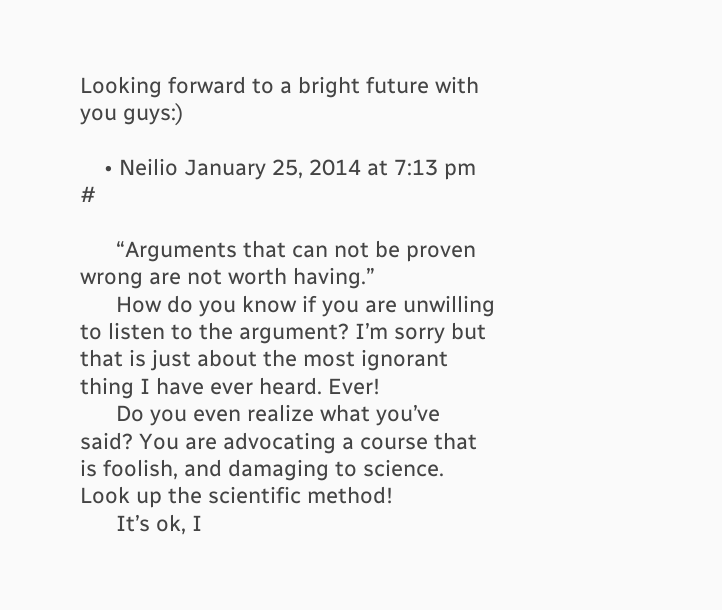Looking forward to a bright future with you guys:)

    • Neilio January 25, 2014 at 7:13 pm #

      “Arguments that can not be proven wrong are not worth having.”
      How do you know if you are unwilling to listen to the argument? I’m sorry but that is just about the most ignorant thing I have ever heard. Ever!
      Do you even realize what you’ve said? You are advocating a course that is foolish, and damaging to science. Look up the scientific method!
      It’s ok, I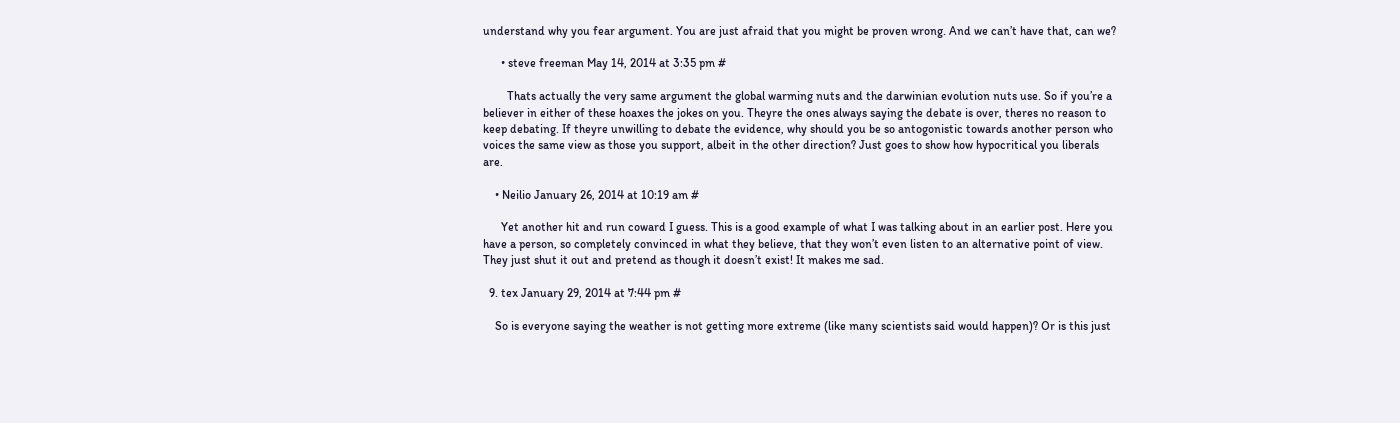understand why you fear argument. You are just afraid that you might be proven wrong. And we can’t have that, can we?

      • steve freeman May 14, 2014 at 3:35 pm #

        Thats actually the very same argument the global warming nuts and the darwinian evolution nuts use. So if you’re a believer in either of these hoaxes the jokes on you. Theyre the ones always saying the debate is over, theres no reason to keep debating. If theyre unwilling to debate the evidence, why should you be so antogonistic towards another person who voices the same view as those you support, albeit in the other direction? Just goes to show how hypocritical you liberals are.

    • Neilio January 26, 2014 at 10:19 am #

      Yet another hit and run coward I guess. This is a good example of what I was talking about in an earlier post. Here you have a person, so completely convinced in what they believe, that they won’t even listen to an alternative point of view. They just shut it out and pretend as though it doesn’t exist! It makes me sad.

  9. tex January 29, 2014 at 7:44 pm #

    So is everyone saying the weather is not getting more extreme (like many scientists said would happen)? Or is this just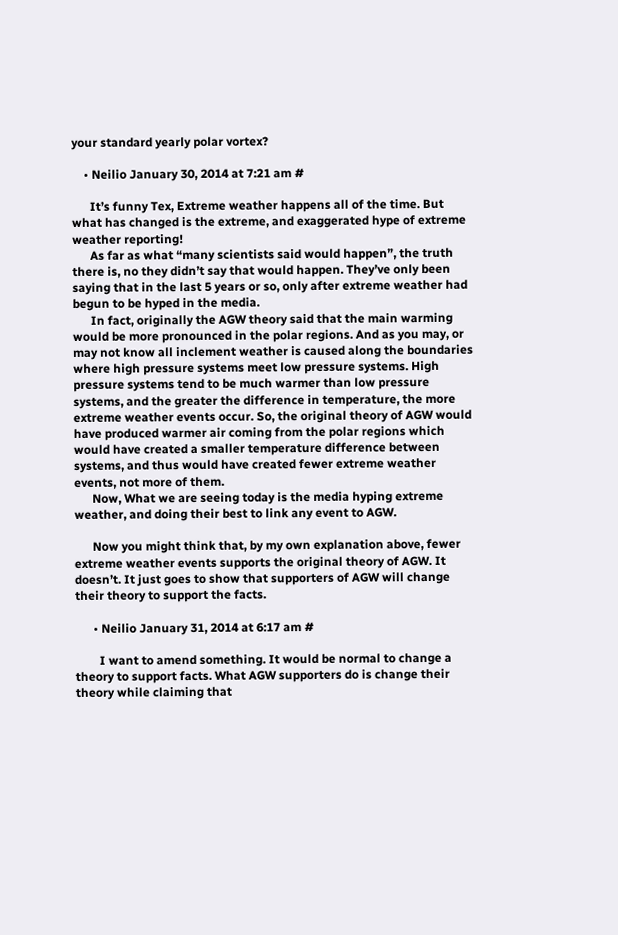your standard yearly polar vortex?

    • Neilio January 30, 2014 at 7:21 am #

      It’s funny Tex, Extreme weather happens all of the time. But what has changed is the extreme, and exaggerated hype of extreme weather reporting!
      As far as what “many scientists said would happen”, the truth there is, no they didn’t say that would happen. They’ve only been saying that in the last 5 years or so, only after extreme weather had begun to be hyped in the media.
      In fact, originally the AGW theory said that the main warming would be more pronounced in the polar regions. And as you may, or may not know all inclement weather is caused along the boundaries where high pressure systems meet low pressure systems. High pressure systems tend to be much warmer than low pressure systems, and the greater the difference in temperature, the more extreme weather events occur. So, the original theory of AGW would have produced warmer air coming from the polar regions which would have created a smaller temperature difference between systems, and thus would have created fewer extreme weather events, not more of them.
      Now, What we are seeing today is the media hyping extreme weather, and doing their best to link any event to AGW.

      Now you might think that, by my own explanation above, fewer extreme weather events supports the original theory of AGW. It doesn’t. It just goes to show that supporters of AGW will change their theory to support the facts.

      • Neilio January 31, 2014 at 6:17 am #

        I want to amend something. It would be normal to change a theory to support facts. What AGW supporters do is change their theory while claiming that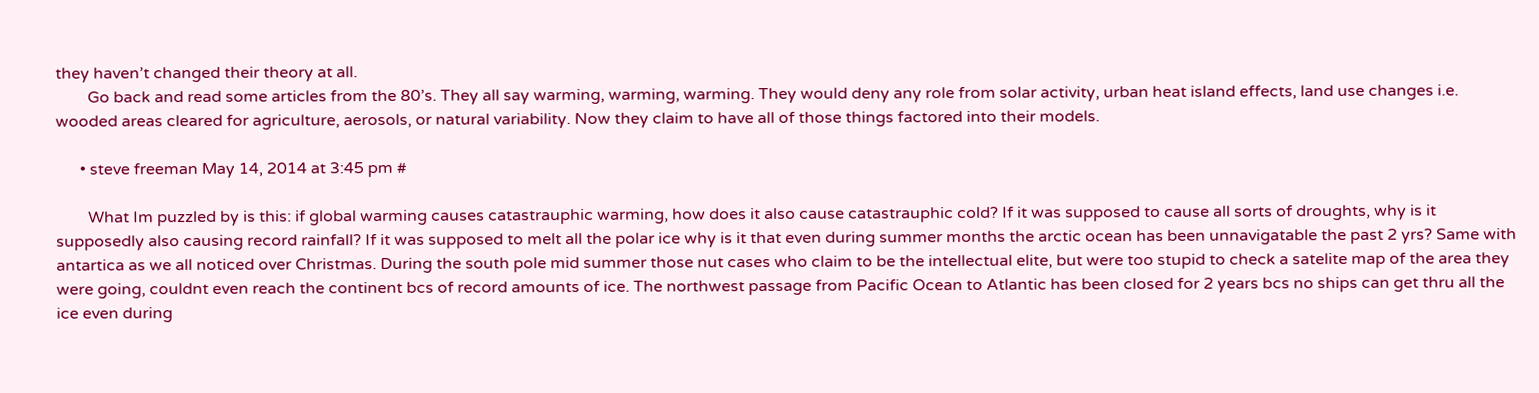they haven’t changed their theory at all.
        Go back and read some articles from the 80’s. They all say warming, warming, warming. They would deny any role from solar activity, urban heat island effects, land use changes i.e. wooded areas cleared for agriculture, aerosols, or natural variability. Now they claim to have all of those things factored into their models.

      • steve freeman May 14, 2014 at 3:45 pm #

        What Im puzzled by is this: if global warming causes catastrauphic warming, how does it also cause catastrauphic cold? If it was supposed to cause all sorts of droughts, why is it supposedly also causing record rainfall? If it was supposed to melt all the polar ice why is it that even during summer months the arctic ocean has been unnavigatable the past 2 yrs? Same with antartica as we all noticed over Christmas. During the south pole mid summer those nut cases who claim to be the intellectual elite, but were too stupid to check a satelite map of the area they were going, couldnt even reach the continent bcs of record amounts of ice. The northwest passage from Pacific Ocean to Atlantic has been closed for 2 years bcs no ships can get thru all the ice even during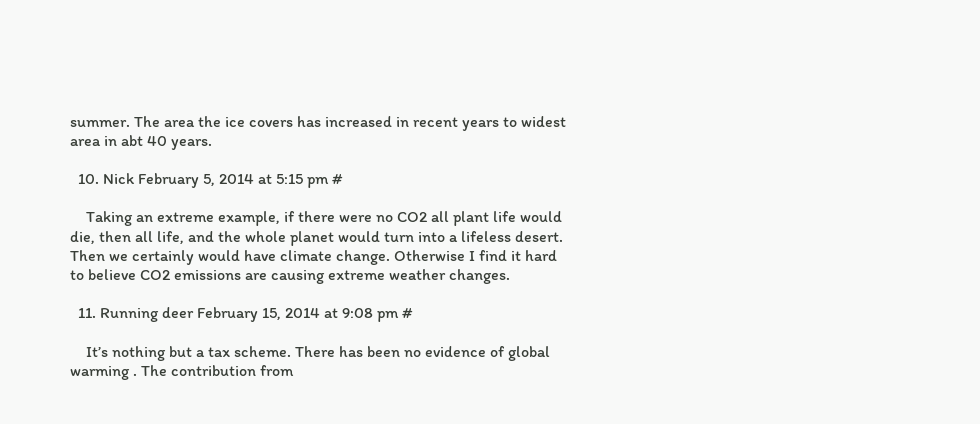summer. The area the ice covers has increased in recent years to widest area in abt 40 years.

  10. Nick February 5, 2014 at 5:15 pm #

    Taking an extreme example, if there were no CO2 all plant life would die, then all life, and the whole planet would turn into a lifeless desert. Then we certainly would have climate change. Otherwise I find it hard to believe CO2 emissions are causing extreme weather changes.

  11. Running deer February 15, 2014 at 9:08 pm #

    It’s nothing but a tax scheme. There has been no evidence of global warming . The contribution from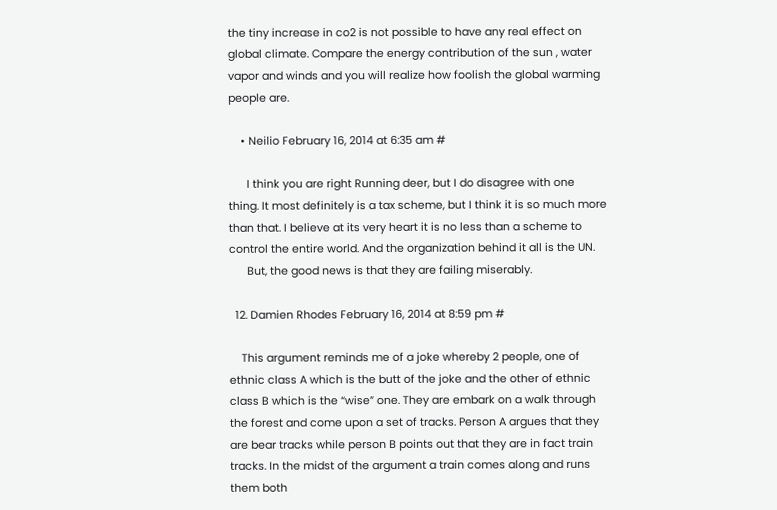the tiny increase in co2 is not possible to have any real effect on global climate. Compare the energy contribution of the sun , water vapor and winds and you will realize how foolish the global warming people are.

    • Neilio February 16, 2014 at 6:35 am #

      I think you are right Running deer, but I do disagree with one thing. It most definitely is a tax scheme, but I think it is so much more than that. I believe at its very heart it is no less than a scheme to control the entire world. And the organization behind it all is the UN.
      But, the good news is that they are failing miserably.

  12. Damien Rhodes February 16, 2014 at 8:59 pm #

    This argument reminds me of a joke whereby 2 people, one of ethnic class A which is the butt of the joke and the other of ethnic class B which is the “wise” one. They are embark on a walk through the forest and come upon a set of tracks. Person A argues that they are bear tracks while person B points out that they are in fact train tracks. In the midst of the argument a train comes along and runs them both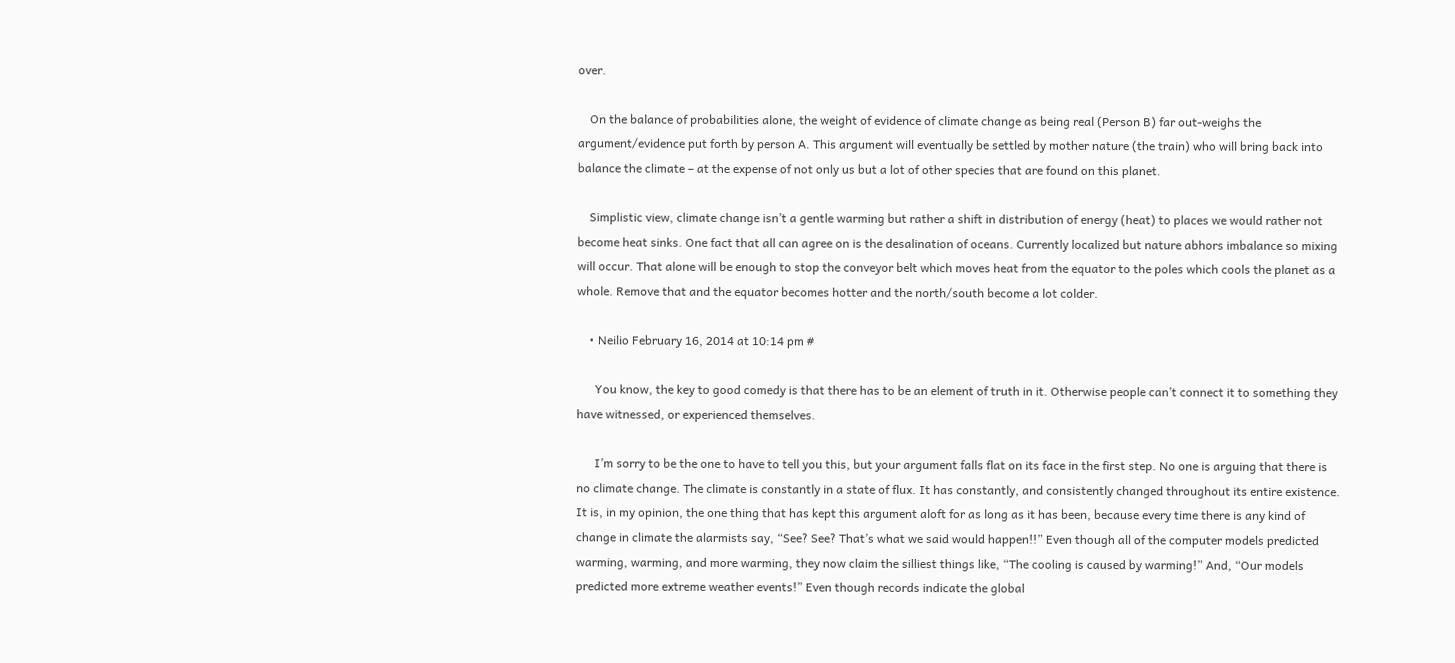over.

    On the balance of probabilities alone, the weight of evidence of climate change as being real (Person B) far out-weighs the argument/evidence put forth by person A. This argument will eventually be settled by mother nature (the train) who will bring back into balance the climate – at the expense of not only us but a lot of other species that are found on this planet.

    Simplistic view, climate change isn’t a gentle warming but rather a shift in distribution of energy (heat) to places we would rather not become heat sinks. One fact that all can agree on is the desalination of oceans. Currently localized but nature abhors imbalance so mixing will occur. That alone will be enough to stop the conveyor belt which moves heat from the equator to the poles which cools the planet as a whole. Remove that and the equator becomes hotter and the north/south become a lot colder.

    • Neilio February 16, 2014 at 10:14 pm #

      You know, the key to good comedy is that there has to be an element of truth in it. Otherwise people can’t connect it to something they have witnessed, or experienced themselves.

      I’m sorry to be the one to have to tell you this, but your argument falls flat on its face in the first step. No one is arguing that there is no climate change. The climate is constantly in a state of flux. It has constantly, and consistently changed throughout its entire existence. It is, in my opinion, the one thing that has kept this argument aloft for as long as it has been, because every time there is any kind of change in climate the alarmists say, “See? See? That’s what we said would happen!!” Even though all of the computer models predicted warming, warming, and more warming, they now claim the silliest things like, “The cooling is caused by warming!” And, “Our models predicted more extreme weather events!” Even though records indicate the global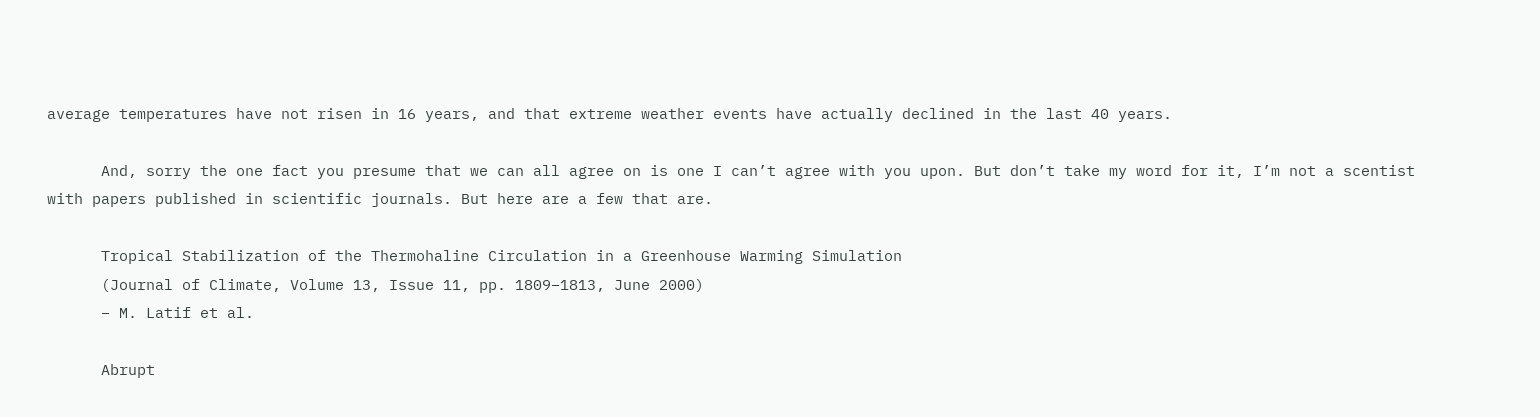average temperatures have not risen in 16 years, and that extreme weather events have actually declined in the last 40 years.

      And, sorry the one fact you presume that we can all agree on is one I can’t agree with you upon. But don’t take my word for it, I’m not a scentist with papers published in scientific journals. But here are a few that are.

      Tropical Stabilization of the Thermohaline Circulation in a Greenhouse Warming Simulation
      (Journal of Climate, Volume 13, Issue 11, pp. 1809–1813, June 2000)
      – M. Latif et al.

      Abrupt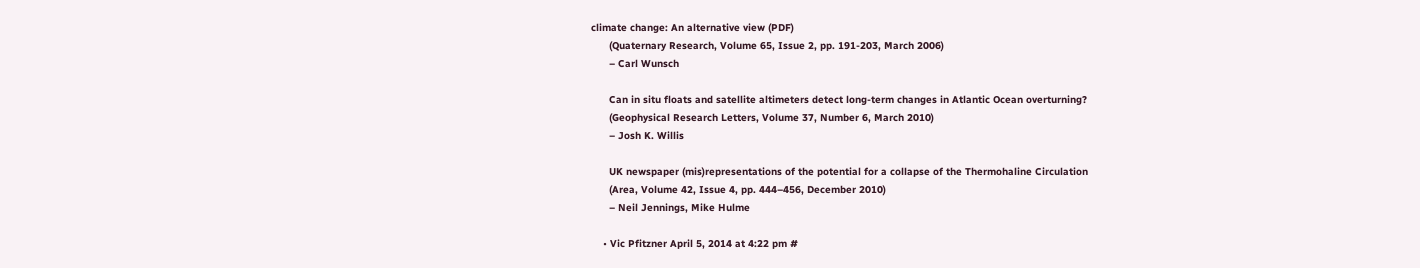climate change: An alternative view (PDF)
      (Quaternary Research, Volume 65, Issue 2, pp. 191-203, March 2006)
      – Carl Wunsch

      Can in situ floats and satellite altimeters detect long-term changes in Atlantic Ocean overturning?
      (Geophysical Research Letters, Volume 37, Number 6, March 2010)
      – Josh K. Willis

      UK newspaper (mis)representations of the potential for a collapse of the Thermohaline Circulation
      (Area, Volume 42, Issue 4, pp. 444–456, December 2010)
      – Neil Jennings, Mike Hulme

    • Vic Pfitzner April 5, 2014 at 4:22 pm #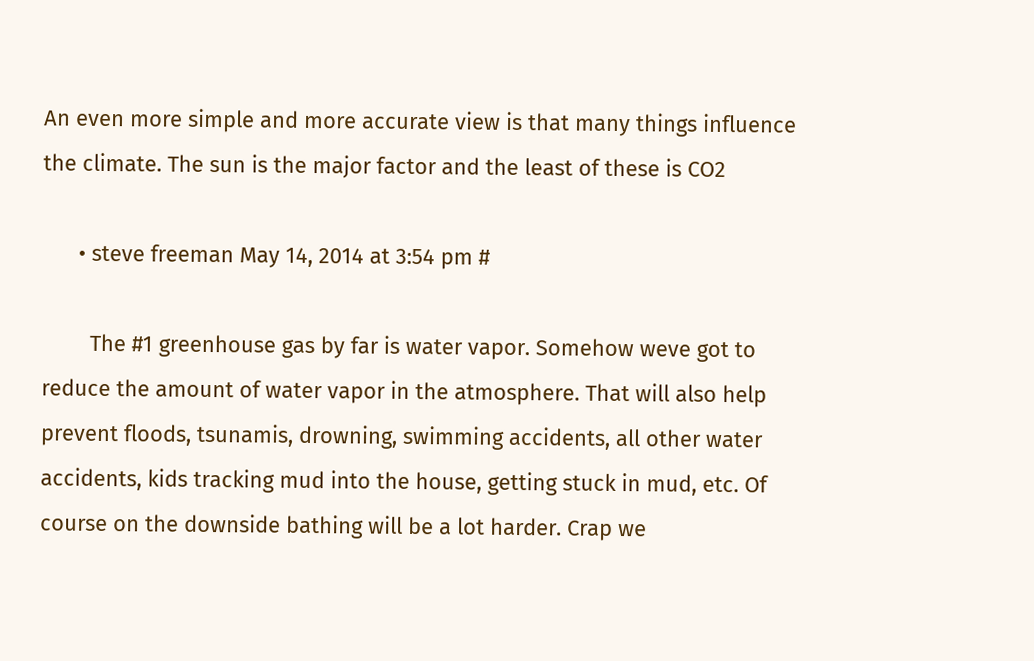An even more simple and more accurate view is that many things influence the climate. The sun is the major factor and the least of these is CO2

      • steve freeman May 14, 2014 at 3:54 pm #

        The #1 greenhouse gas by far is water vapor. Somehow weve got to reduce the amount of water vapor in the atmosphere. That will also help prevent floods, tsunamis, drowning, swimming accidents, all other water accidents, kids tracking mud into the house, getting stuck in mud, etc. Of course on the downside bathing will be a lot harder. Crap we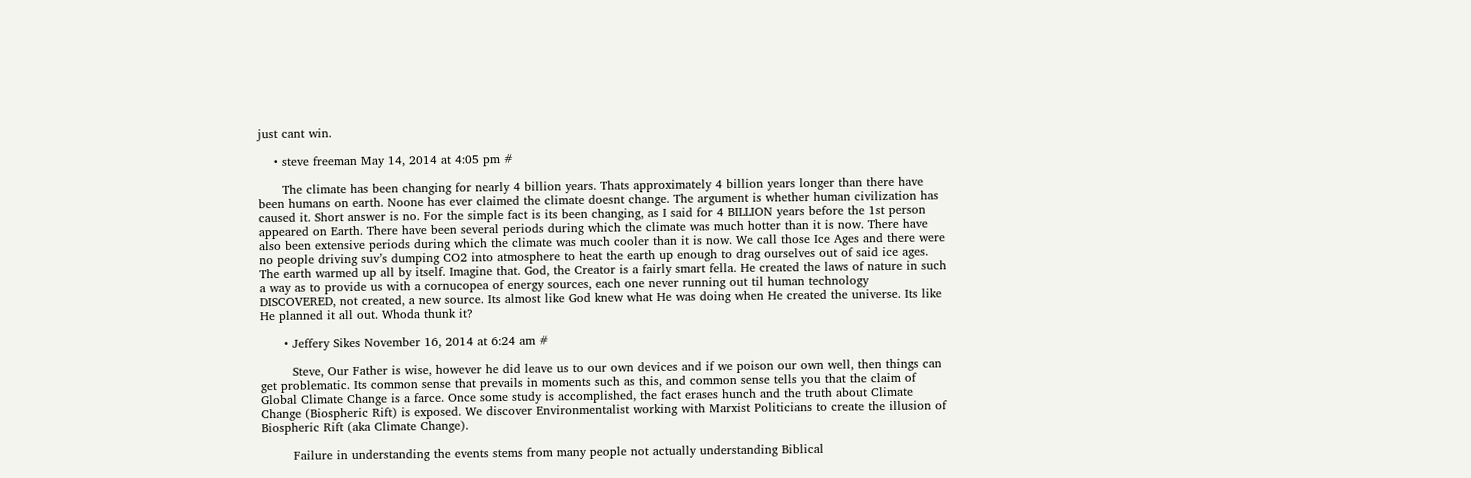just cant win.

    • steve freeman May 14, 2014 at 4:05 pm #

      The climate has been changing for nearly 4 billion years. Thats approximately 4 billion years longer than there have been humans on earth. Noone has ever claimed the climate doesnt change. The argument is whether human civilization has caused it. Short answer is no. For the simple fact is its been changing, as I said for 4 BILLION years before the 1st person appeared on Earth. There have been several periods during which the climate was much hotter than it is now. There have also been extensive periods during which the climate was much cooler than it is now. We call those Ice Ages and there were no people driving suv’s dumping CO2 into atmosphere to heat the earth up enough to drag ourselves out of said ice ages. The earth warmed up all by itself. Imagine that. God, the Creator is a fairly smart fella. He created the laws of nature in such a way as to provide us with a cornucopea of energy sources, each one never running out til human technology DISCOVERED, not created, a new source. Its almost like God knew what He was doing when He created the universe. Its like He planned it all out. Whoda thunk it?

      • Jeffery Sikes November 16, 2014 at 6:24 am #

        Steve, Our Father is wise, however he did leave us to our own devices and if we poison our own well, then things can get problematic. Its common sense that prevails in moments such as this, and common sense tells you that the claim of Global Climate Change is a farce. Once some study is accomplished, the fact erases hunch and the truth about Climate Change (Biospheric Rift) is exposed. We discover Environmentalist working with Marxist Politicians to create the illusion of Biospheric Rift (aka Climate Change).

        Failure in understanding the events stems from many people not actually understanding Biblical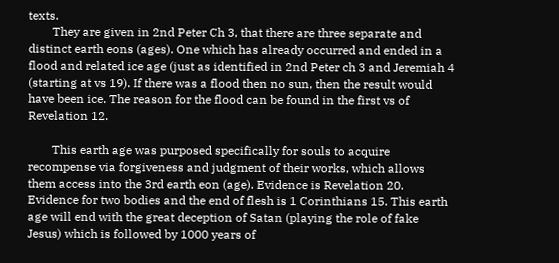texts.
        They are given in 2nd Peter Ch 3, that there are three separate and distinct earth eons (ages). One which has already occurred and ended in a flood and related ice age (just as identified in 2nd Peter ch 3 and Jeremiah 4 (starting at vs 19). If there was a flood then no sun, then the result would have been ice. The reason for the flood can be found in the first vs of Revelation 12.

        This earth age was purposed specifically for souls to acquire recompense via forgiveness and judgment of their works, which allows them access into the 3rd earth eon (age). Evidence is Revelation 20. Evidence for two bodies and the end of flesh is 1 Corinthians 15. This earth age will end with the great deception of Satan (playing the role of fake Jesus) which is followed by 1000 years of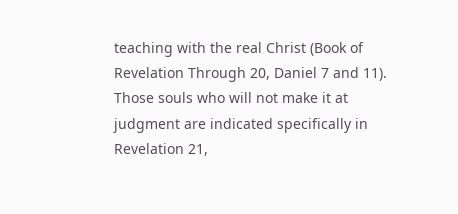teaching with the real Christ (Book of Revelation Through 20, Daniel 7 and 11). Those souls who will not make it at judgment are indicated specifically in Revelation 21,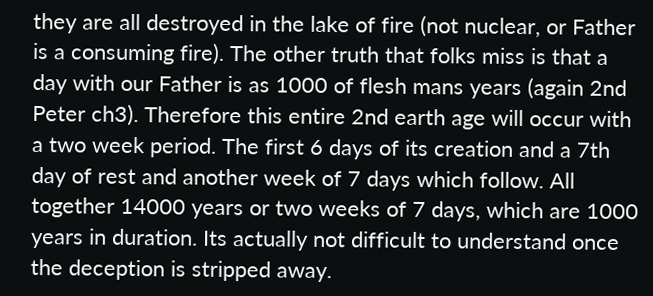they are all destroyed in the lake of fire (not nuclear, or Father is a consuming fire). The other truth that folks miss is that a day with our Father is as 1000 of flesh mans years (again 2nd Peter ch3). Therefore this entire 2nd earth age will occur with a two week period. The first 6 days of its creation and a 7th day of rest and another week of 7 days which follow. All together 14000 years or two weeks of 7 days, which are 1000 years in duration. Its actually not difficult to understand once the deception is stripped away.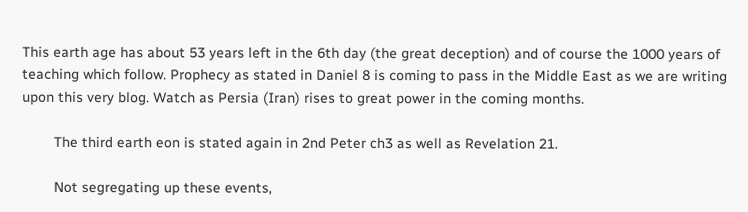This earth age has about 53 years left in the 6th day (the great deception) and of course the 1000 years of teaching which follow. Prophecy as stated in Daniel 8 is coming to pass in the Middle East as we are writing upon this very blog. Watch as Persia (Iran) rises to great power in the coming months.

        The third earth eon is stated again in 2nd Peter ch3 as well as Revelation 21.

        Not segregating up these events,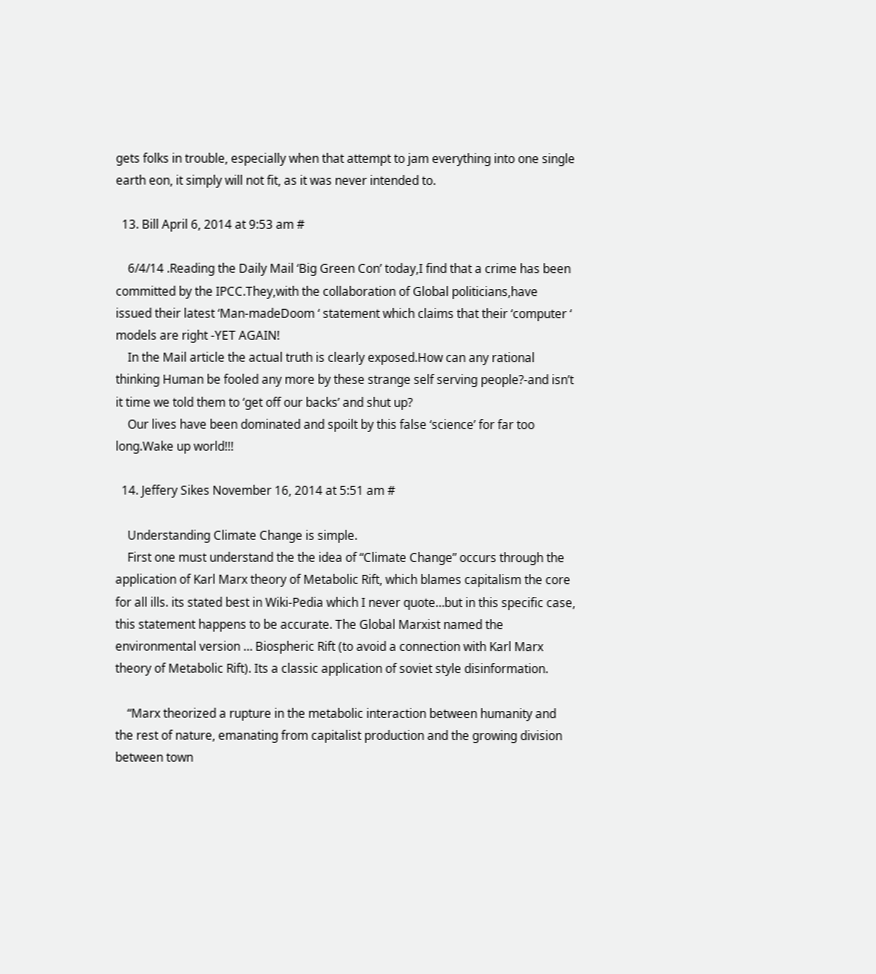gets folks in trouble, especially when that attempt to jam everything into one single earth eon, it simply will not fit, as it was never intended to.

  13. Bill April 6, 2014 at 9:53 am #

    6/4/14 .Reading the Daily Mail ‘Big Green Con’ today,I find that a crime has been committed by the IPCC.They,with the collaboration of Global politicians,have issued their latest ‘Man-madeDoom ‘ statement which claims that their ‘computer ‘ models are right -YET AGAIN!
    In the Mail article the actual truth is clearly exposed.How can any rational thinking Human be fooled any more by these strange self serving people?-and isn’t it time we told them to ‘get off our backs’ and shut up?
    Our lives have been dominated and spoilt by this false ‘science’ for far too long.Wake up world!!!

  14. Jeffery Sikes November 16, 2014 at 5:51 am #

    Understanding Climate Change is simple.
    First one must understand the the idea of “Climate Change” occurs through the application of Karl Marx theory of Metabolic Rift, which blames capitalism the core for all ills. its stated best in Wiki-Pedia which I never quote…but in this specific case, this statement happens to be accurate. The Global Marxist named the environmental version … Biospheric Rift (to avoid a connection with Karl Marx theory of Metabolic Rift). Its a classic application of soviet style disinformation.

    “Marx theorized a rupture in the metabolic interaction between humanity and the rest of nature, emanating from capitalist production and the growing division between town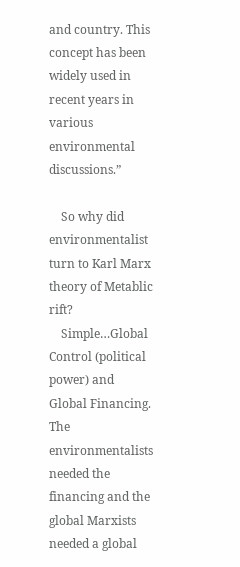and country. This concept has been widely used in recent years in various environmental discussions.”

    So why did environmentalist turn to Karl Marx theory of Metablic rift?
    Simple…Global Control (political power) and Global Financing. The environmentalists needed the financing and the global Marxists needed a global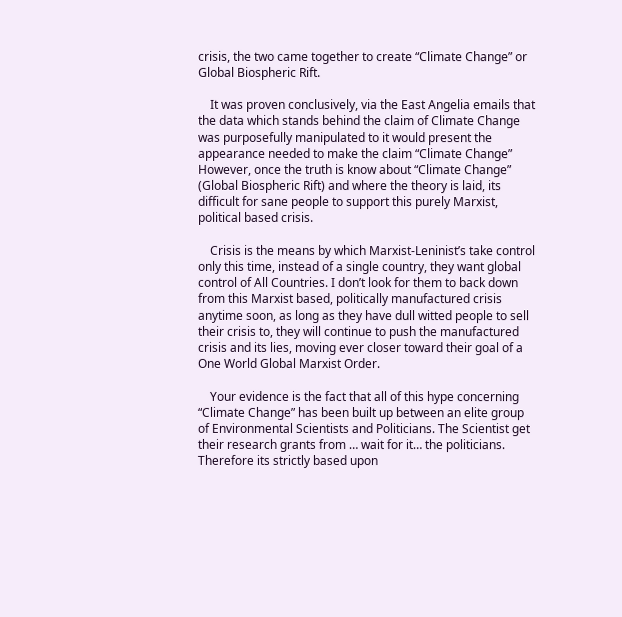crisis, the two came together to create “Climate Change” or Global Biospheric Rift.

    It was proven conclusively, via the East Angelia emails that the data which stands behind the claim of Climate Change was purposefully manipulated to it would present the appearance needed to make the claim “Climate Change” However, once the truth is know about “Climate Change” (Global Biospheric Rift) and where the theory is laid, its difficult for sane people to support this purely Marxist, political based crisis.

    Crisis is the means by which Marxist-Leninist’s take control only this time, instead of a single country, they want global control of All Countries. I don’t look for them to back down from this Marxist based, politically manufactured crisis anytime soon, as long as they have dull witted people to sell their crisis to, they will continue to push the manufactured crisis and its lies, moving ever closer toward their goal of a One World Global Marxist Order.

    Your evidence is the fact that all of this hype concerning “Climate Change” has been built up between an elite group of Environmental Scientists and Politicians. The Scientist get their research grants from … wait for it… the politicians. Therefore its strictly based upon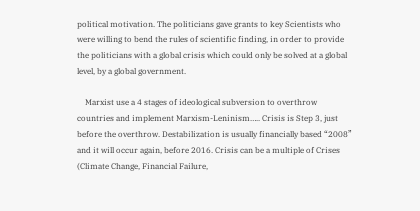political motivation. The politicians gave grants to key Scientists who were willing to bend the rules of scientific finding, in order to provide the politicians with a global crisis which could only be solved at a global level, by a global government.

    Marxist use a 4 stages of ideological subversion to overthrow countries and implement Marxism-Leninism….. Crisis is Step 3, just before the overthrow. Destabilization is usually financially based “2008” and it will occur again, before 2016. Crisis can be a multiple of Crises (Climate Change, Financial Failure,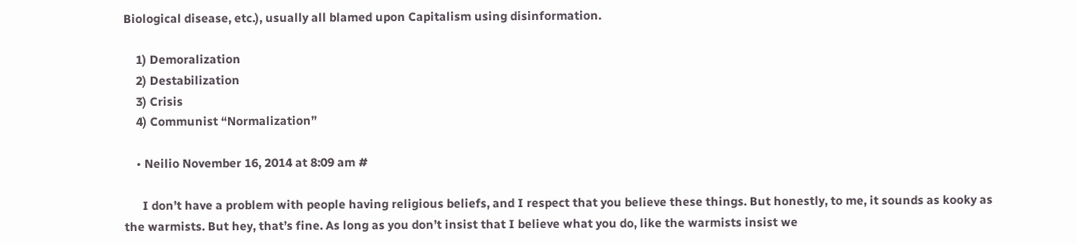Biological disease, etc.), usually all blamed upon Capitalism using disinformation.

    1) Demoralization
    2) Destabilization
    3) Crisis
    4) Communist “Normalization”

    • Neilio November 16, 2014 at 8:09 am #

      I don’t have a problem with people having religious beliefs, and I respect that you believe these things. But honestly, to me, it sounds as kooky as the warmists. But hey, that’s fine. As long as you don’t insist that I believe what you do, like the warmists insist we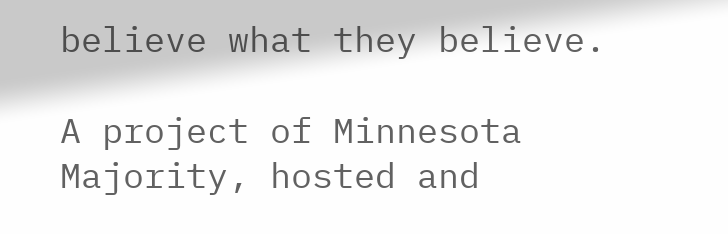believe what they believe.

A project of Minnesota Majority, hosted and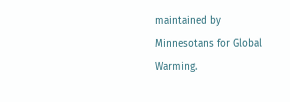maintained by Minnesotans for Global Warming.